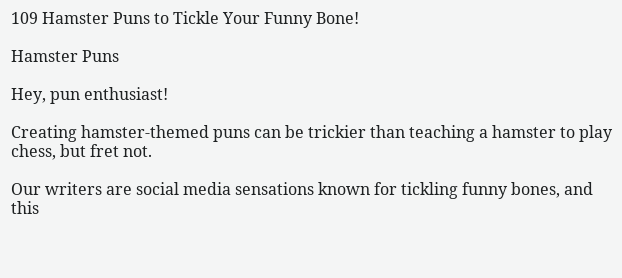109 Hamster Puns to Tickle Your Funny Bone!

Hamster Puns

Hey, pun enthusiast!

Creating hamster-themed puns can be trickier than teaching a hamster to play chess, but fret not.

Our writers are social media sensations known for tickling funny bones, and this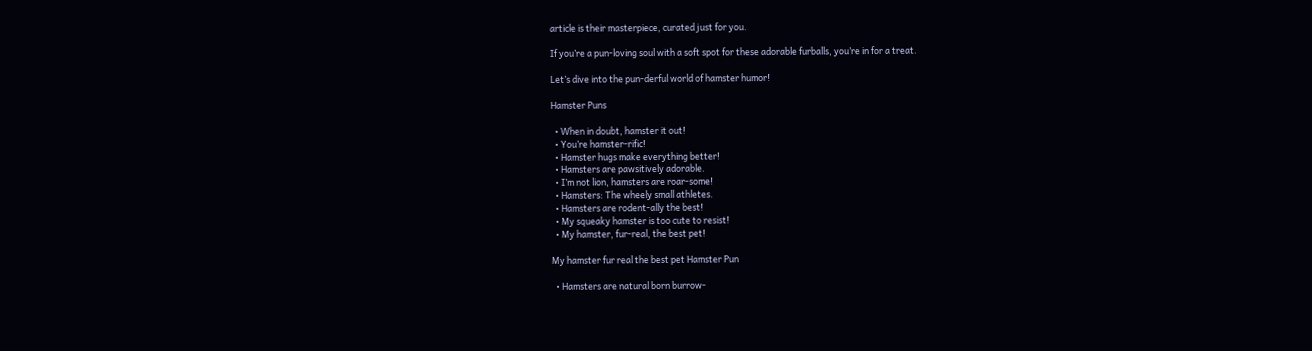article is their masterpiece, curated just for you.

If you’re a pun-loving soul with a soft spot for these adorable furballs, you’re in for a treat.

Let’s dive into the pun-derful world of hamster humor!

Hamster Puns

  • When in doubt, hamster it out!
  • You’re hamster-rific!
  • Hamster hugs make everything better!
  • Hamsters are pawsitively adorable.
  • I’m not lion, hamsters are roar-some!
  • Hamsters: The wheely small athletes.
  • Hamsters are rodent-ally the best!
  • My squeaky hamster is too cute to resist!
  • My hamster, fur-real, the best pet!

My hamster fur real the best pet Hamster Pun

  • Hamsters are natural born burrow-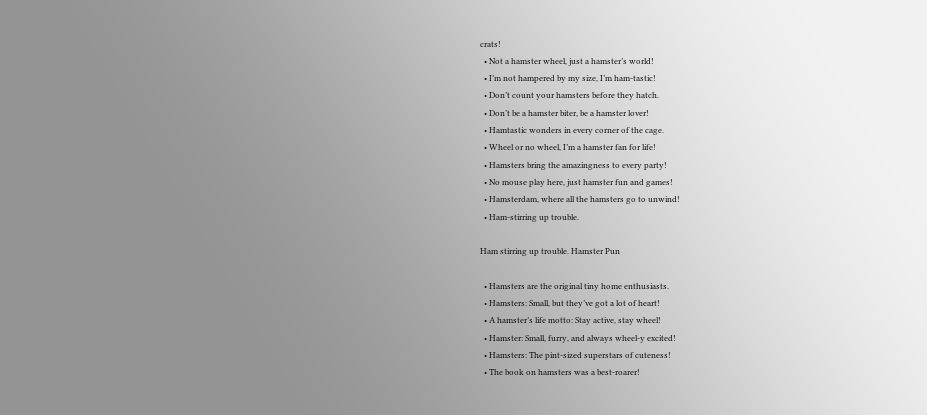crats!
  • Not a hamster wheel, just a hamster’s world!
  • I’m not hampered by my size, I’m ham-tastic!
  • Don’t count your hamsters before they hatch.
  • Don’t be a hamster biter, be a hamster lover!
  • Hamtastic wonders in every corner of the cage.
  • Wheel or no wheel, I’m a hamster fan for life!
  • Hamsters bring the amazingness to every party!
  • No mouse play here, just hamster fun and games!
  • Hamsterdam, where all the hamsters go to unwind!
  • Ham-stirring up trouble.

Ham stirring up trouble. Hamster Pun

  • Hamsters are the original tiny home enthusiasts.
  • Hamsters: Small, but they’ve got a lot of heart!
  • A hamster’s life motto: Stay active, stay wheel!
  • Hamster: Small, furry, and always wheel-y excited!
  • Hamsters: The pint-sized superstars of cuteness!
  • The book on hamsters was a best-roarer!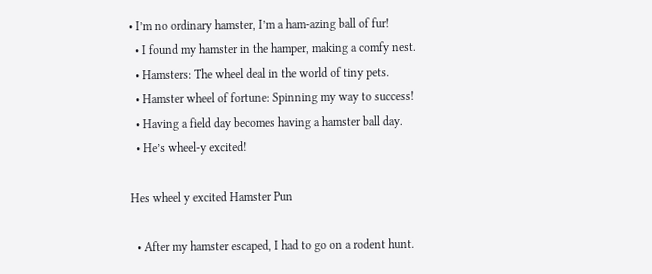• I’m no ordinary hamster, I’m a ham-azing ball of fur!
  • I found my hamster in the hamper, making a comfy nest.
  • Hamsters: The wheel deal in the world of tiny pets.
  • Hamster wheel of fortune: Spinning my way to success!
  • Having a field day becomes having a hamster ball day.
  • He’s wheel-y excited!

Hes wheel y excited Hamster Pun

  • After my hamster escaped, I had to go on a rodent hunt.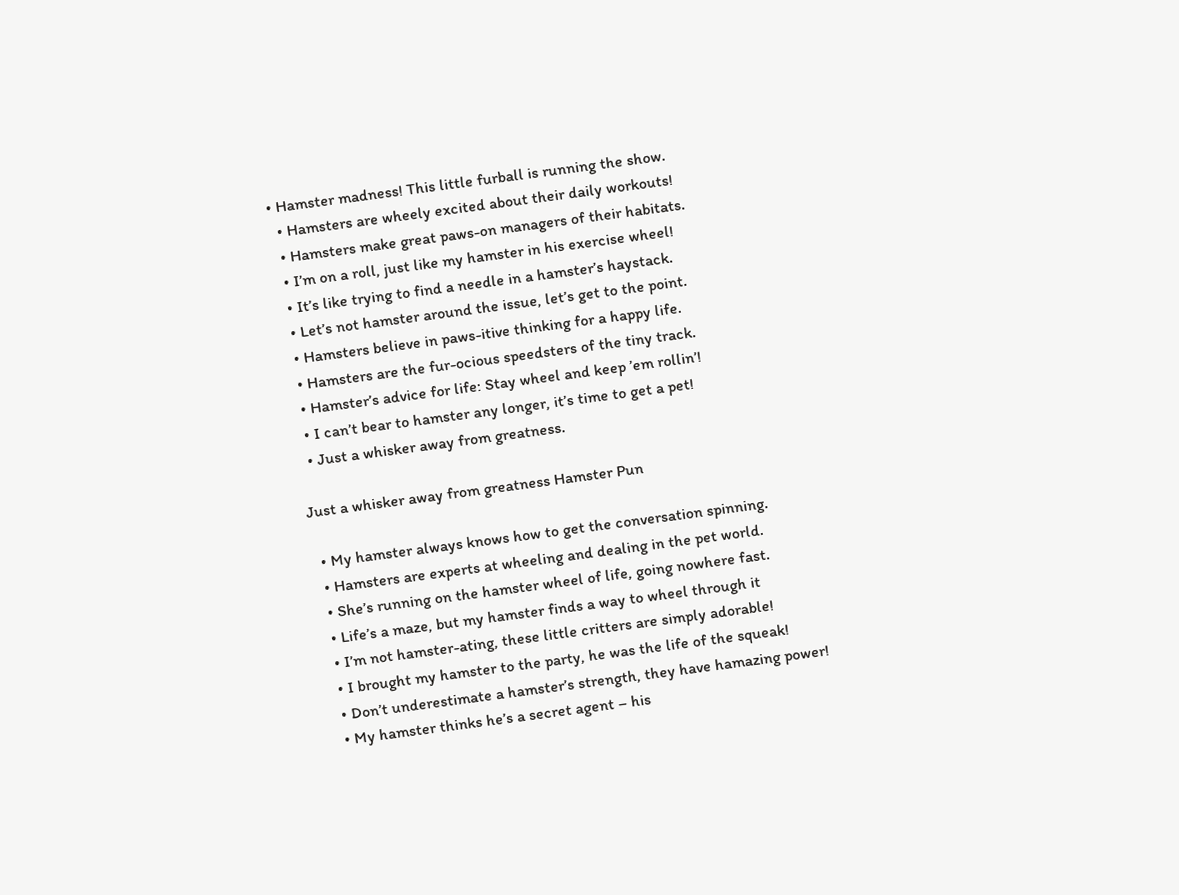• Hamster madness! This little furball is running the show.
  • Hamsters are wheely excited about their daily workouts!
  • Hamsters make great paws-on managers of their habitats.
  • I’m on a roll, just like my hamster in his exercise wheel!
  • It’s like trying to find a needle in a hamster’s haystack.
  • Let’s not hamster around the issue, let’s get to the point.
  • Hamsters believe in paws-itive thinking for a happy life.
  • Hamsters are the fur-ocious speedsters of the tiny track.
  • Hamster’s advice for life: Stay wheel and keep ’em rollin’!
  • I can’t bear to hamster any longer, it’s time to get a pet!
  • Just a whisker away from greatness.

Just a whisker away from greatness Hamster Pun

  • My hamster always knows how to get the conversation spinning.
  • Hamsters are experts at wheeling and dealing in the pet world.
  • She’s running on the hamster wheel of life, going nowhere fast.
  • Life’s a maze, but my hamster finds a way to wheel through it
  • I’m not hamster-ating, these little critters are simply adorable!
  • I brought my hamster to the party, he was the life of the squeak!
  • Don’t underestimate a hamster’s strength, they have hamazing power!
  • My hamster thinks he’s a secret agent – his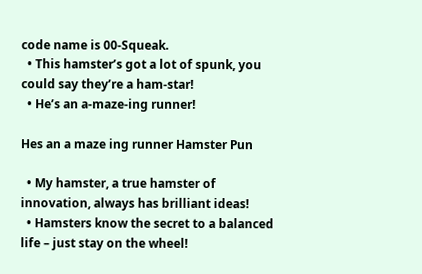code name is 00-Squeak.
  • This hamster’s got a lot of spunk, you could say they’re a ham-star!
  • He’s an a-maze-ing runner!

Hes an a maze ing runner Hamster Pun

  • My hamster, a true hamster of innovation, always has brilliant ideas!
  • Hamsters know the secret to a balanced life – just stay on the wheel!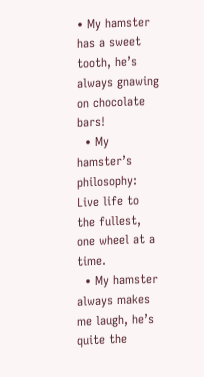• My hamster has a sweet tooth, he’s always gnawing on chocolate bars!
  • My hamster’s philosophy: Live life to the fullest, one wheel at a time.
  • My hamster always makes me laugh, he’s quite the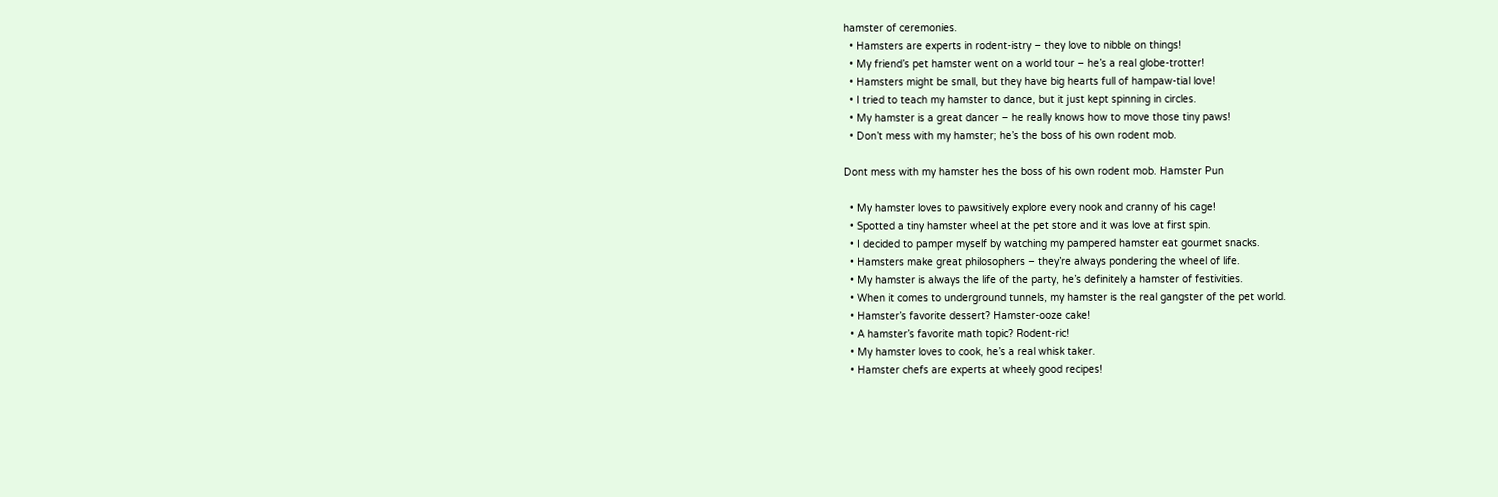hamster of ceremonies.
  • Hamsters are experts in rodent-istry – they love to nibble on things!
  • My friend’s pet hamster went on a world tour – he’s a real globe-trotter!
  • Hamsters might be small, but they have big hearts full of hampaw-tial love!
  • I tried to teach my hamster to dance, but it just kept spinning in circles.
  • My hamster is a great dancer – he really knows how to move those tiny paws!
  • Don’t mess with my hamster; he’s the boss of his own rodent mob.

Dont mess with my hamster hes the boss of his own rodent mob. Hamster Pun

  • My hamster loves to pawsitively explore every nook and cranny of his cage!
  • Spotted a tiny hamster wheel at the pet store and it was love at first spin.
  • I decided to pamper myself by watching my pampered hamster eat gourmet snacks.
  • Hamsters make great philosophers – they’re always pondering the wheel of life.
  • My hamster is always the life of the party, he’s definitely a hamster of festivities.
  • When it comes to underground tunnels, my hamster is the real gangster of the pet world.
  • Hamster’s favorite dessert? Hamster-ooze cake!
  • A hamster’s favorite math topic? Rodent-ric!
  • My hamster loves to cook, he’s a real whisk taker.
  • Hamster chefs are experts at wheely good recipes!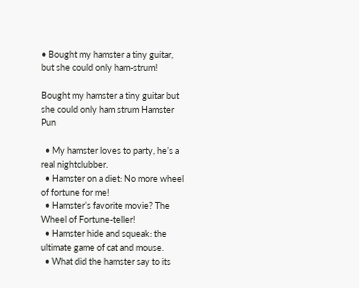• Bought my hamster a tiny guitar, but she could only ham-strum!

Bought my hamster a tiny guitar but she could only ham strum Hamster Pun

  • My hamster loves to party, he’s a real nightclubber.
  • Hamster on a diet: No more wheel of fortune for me!
  • Hamster’s favorite movie? The Wheel of Fortune-teller!
  • Hamster hide and squeak: the ultimate game of cat and mouse.
  • What did the hamster say to its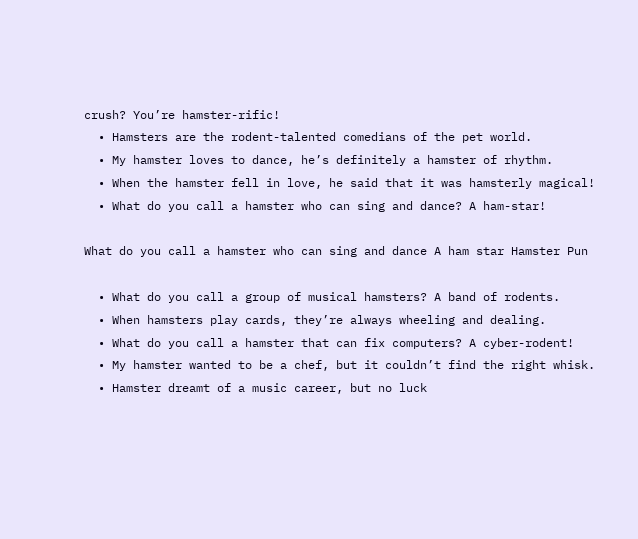crush? You’re hamster-rific!
  • Hamsters are the rodent-talented comedians of the pet world.
  • My hamster loves to dance, he’s definitely a hamster of rhythm.
  • When the hamster fell in love, he said that it was hamsterly magical!
  • What do you call a hamster who can sing and dance? A ham-star!

What do you call a hamster who can sing and dance A ham star Hamster Pun

  • What do you call a group of musical hamsters? A band of rodents.
  • When hamsters play cards, they’re always wheeling and dealing.
  • What do you call a hamster that can fix computers? A cyber-rodent!
  • My hamster wanted to be a chef, but it couldn’t find the right whisk.
  • Hamster dreamt of a music career, but no luck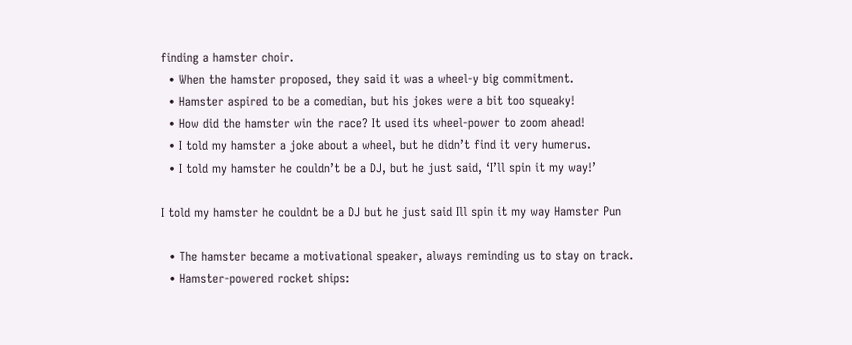finding a hamster choir.
  • When the hamster proposed, they said it was a wheel-y big commitment.
  • Hamster aspired to be a comedian, but his jokes were a bit too squeaky!
  • How did the hamster win the race? It used its wheel-power to zoom ahead!
  • I told my hamster a joke about a wheel, but he didn’t find it very humerus.
  • I told my hamster he couldn’t be a DJ, but he just said, ‘I’ll spin it my way!’

I told my hamster he couldnt be a DJ but he just said Ill spin it my way Hamster Pun

  • The hamster became a motivational speaker, always reminding us to stay on track.
  • Hamster-powered rocket ships: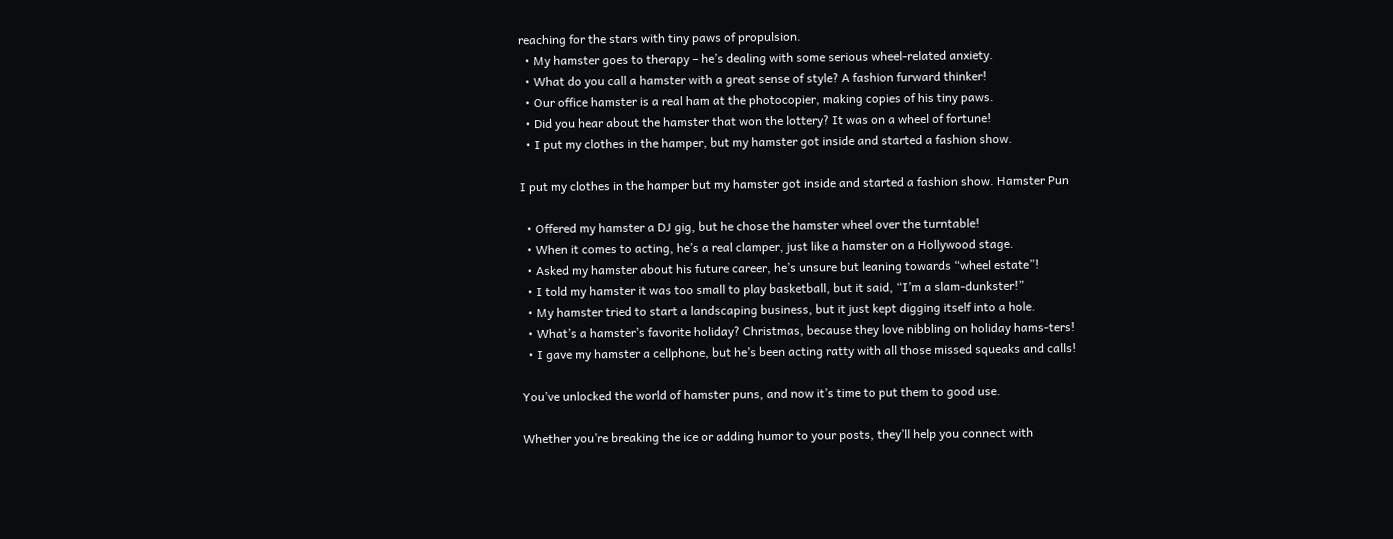reaching for the stars with tiny paws of propulsion.
  • My hamster goes to therapy – he’s dealing with some serious wheel-related anxiety.
  • What do you call a hamster with a great sense of style? A fashion furward thinker!
  • Our office hamster is a real ham at the photocopier, making copies of his tiny paws.
  • Did you hear about the hamster that won the lottery? It was on a wheel of fortune!
  • I put my clothes in the hamper, but my hamster got inside and started a fashion show.

I put my clothes in the hamper but my hamster got inside and started a fashion show. Hamster Pun

  • Offered my hamster a DJ gig, but he chose the hamster wheel over the turntable!
  • When it comes to acting, he’s a real clamper, just like a hamster on a Hollywood stage.
  • Asked my hamster about his future career, he’s unsure but leaning towards “wheel estate”!
  • I told my hamster it was too small to play basketball, but it said, “I’m a slam-dunkster!”
  • My hamster tried to start a landscaping business, but it just kept digging itself into a hole.
  • What’s a hamster’s favorite holiday? Christmas, because they love nibbling on holiday hams-ters!
  • I gave my hamster a cellphone, but he’s been acting ratty with all those missed squeaks and calls!

You’ve unlocked the world of hamster puns, and now it’s time to put them to good use.

Whether you’re breaking the ice or adding humor to your posts, they’ll help you connect with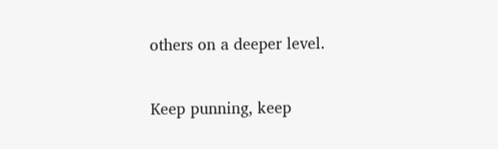others on a deeper level.

Keep punning, keep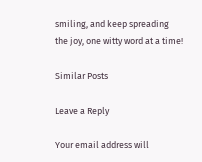smiling, and keep spreading the joy, one witty word at a time!

Similar Posts

Leave a Reply

Your email address will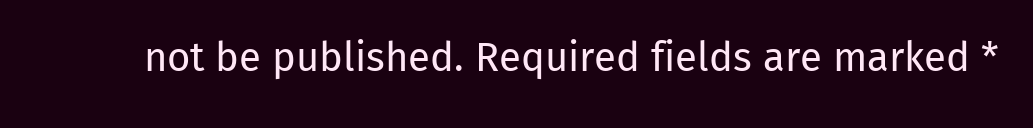not be published. Required fields are marked *